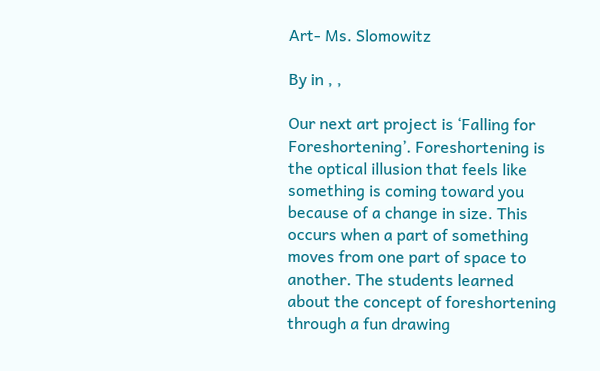Art- Ms. Slomowitz

By in , ,

Our next art project is ‘Falling for Foreshortening’. Foreshortening is the optical illusion that feels like something is coming toward you because of a change in size. This occurs when a part of something moves from one part of space to another. The students learned about the concept of foreshortening through a fun drawing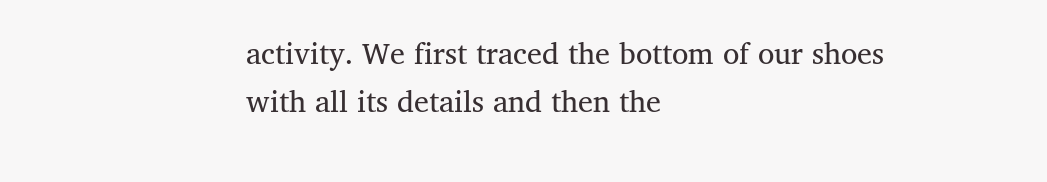activity. We first traced the bottom of our shoes with all its details and then the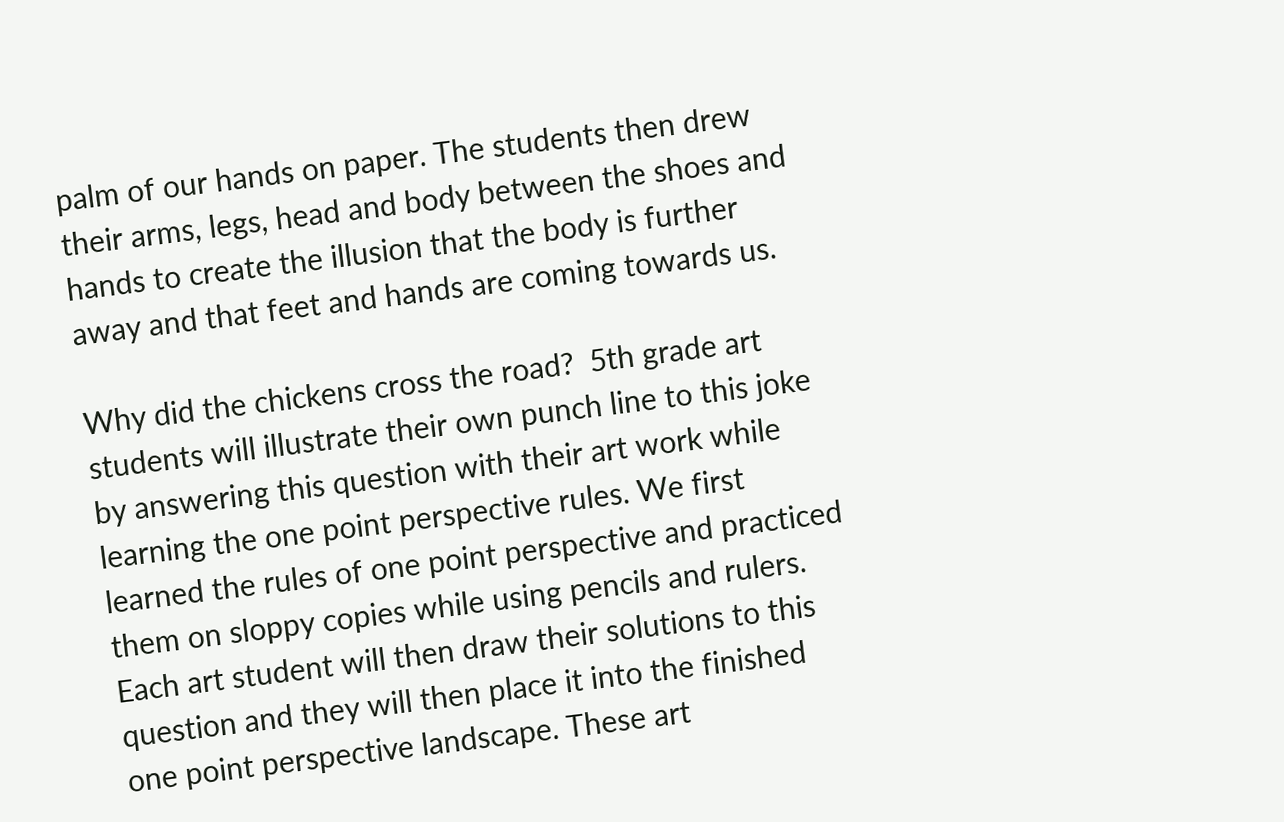palm of our hands on paper. The students then drew their arms, legs, head and body between the shoes and hands to create the illusion that the body is further away and that feet and hands are coming towards us.

Why did the chickens cross the road?  5th grade art students will illustrate their own punch line to this joke by answering this question with their art work while learning the one point perspective rules. We first learned the rules of one point perspective and practiced them on sloppy copies while using pencils and rulers.  Each art student will then draw their solutions to this question and they will then place it into the finished one point perspective landscape. These art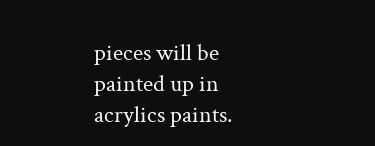pieces will be painted up in acrylics paints.